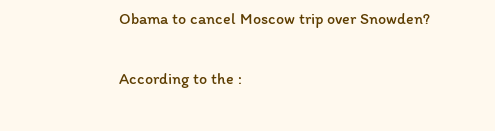Obama to cancel Moscow trip over Snowden?

According to the :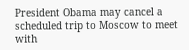President Obama may cancel a scheduled trip to Moscow to meet with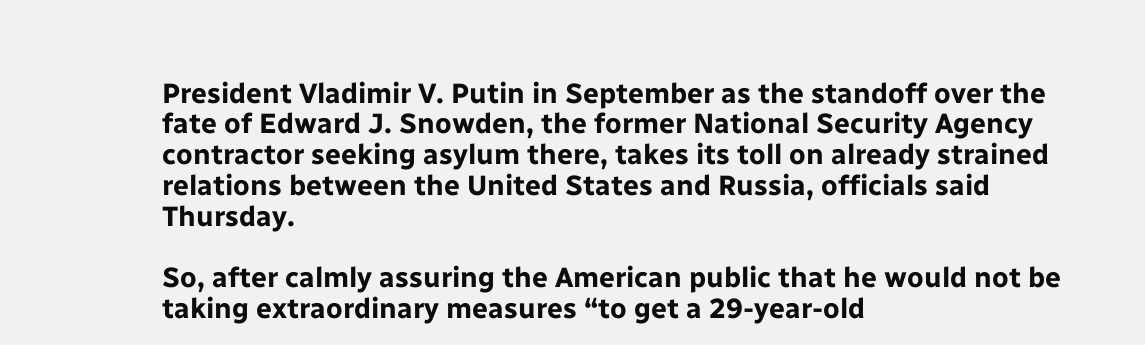President Vladimir V. Putin in September as the standoff over the fate of Edward J. Snowden, the former National Security Agency contractor seeking asylum there, takes its toll on already strained relations between the United States and Russia, officials said Thursday.

So, after calmly assuring the American public that he would not be taking extraordinary measures “to get a 29-year-old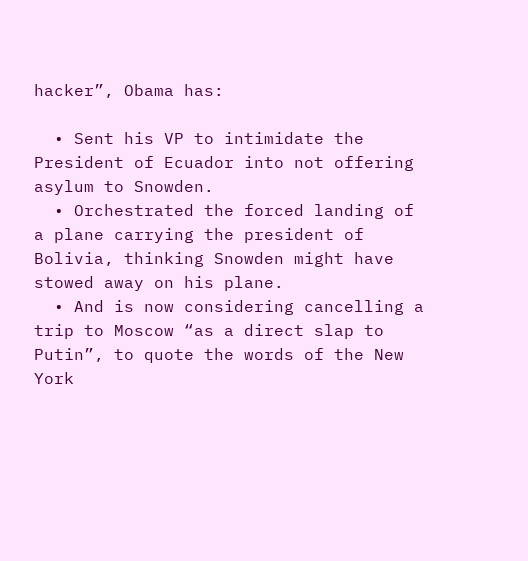hacker”, Obama has:

  • Sent his VP to intimidate the President of Ecuador into not offering asylum to Snowden.
  • Orchestrated the forced landing of a plane carrying the president of Bolivia, thinking Snowden might have stowed away on his plane.
  • And is now considering cancelling a trip to Moscow “as a direct slap to Putin”, to quote the words of the New York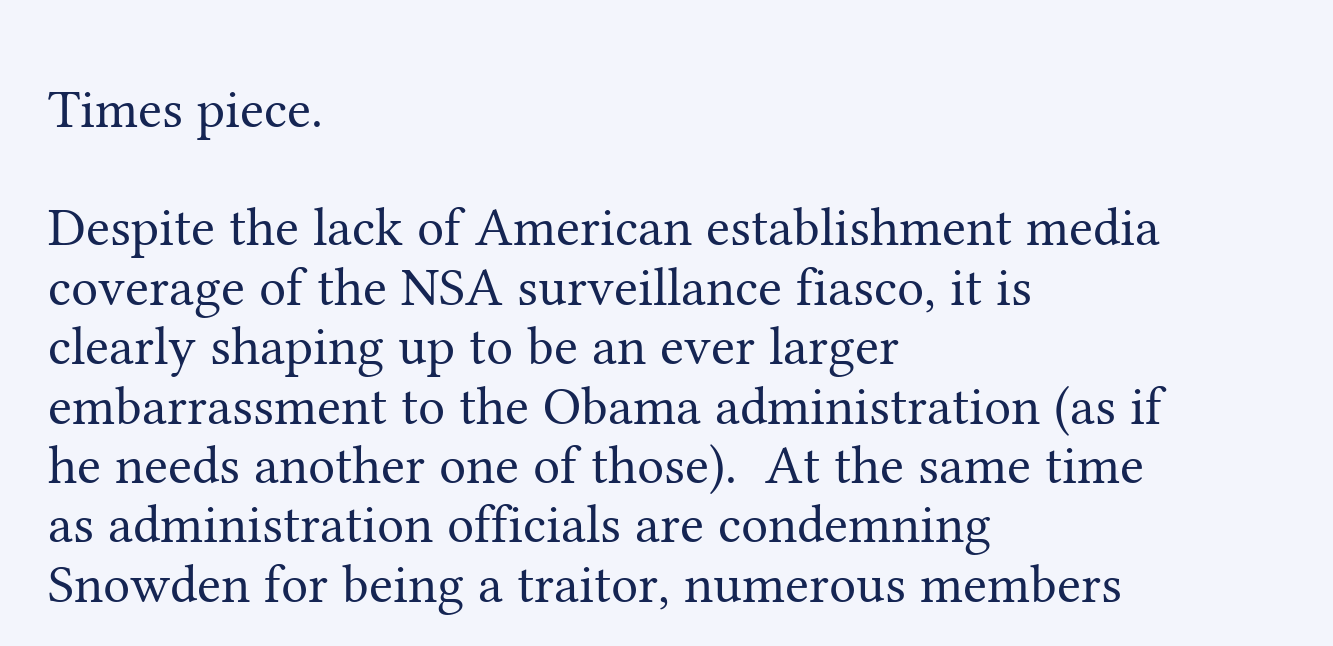Times piece.

Despite the lack of American establishment media coverage of the NSA surveillance fiasco, it is clearly shaping up to be an ever larger embarrassment to the Obama administration (as if he needs another one of those).  At the same time as administration officials are condemning Snowden for being a traitor, numerous members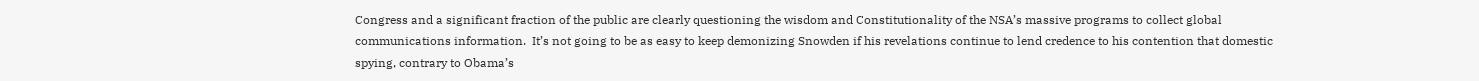Congress and a significant fraction of the public are clearly questioning the wisdom and Constitutionality of the NSA’s massive programs to collect global communications information.  It’s not going to be as easy to keep demonizing Snowden if his revelations continue to lend credence to his contention that domestic spying, contrary to Obama’s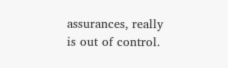assurances, really is out of control.